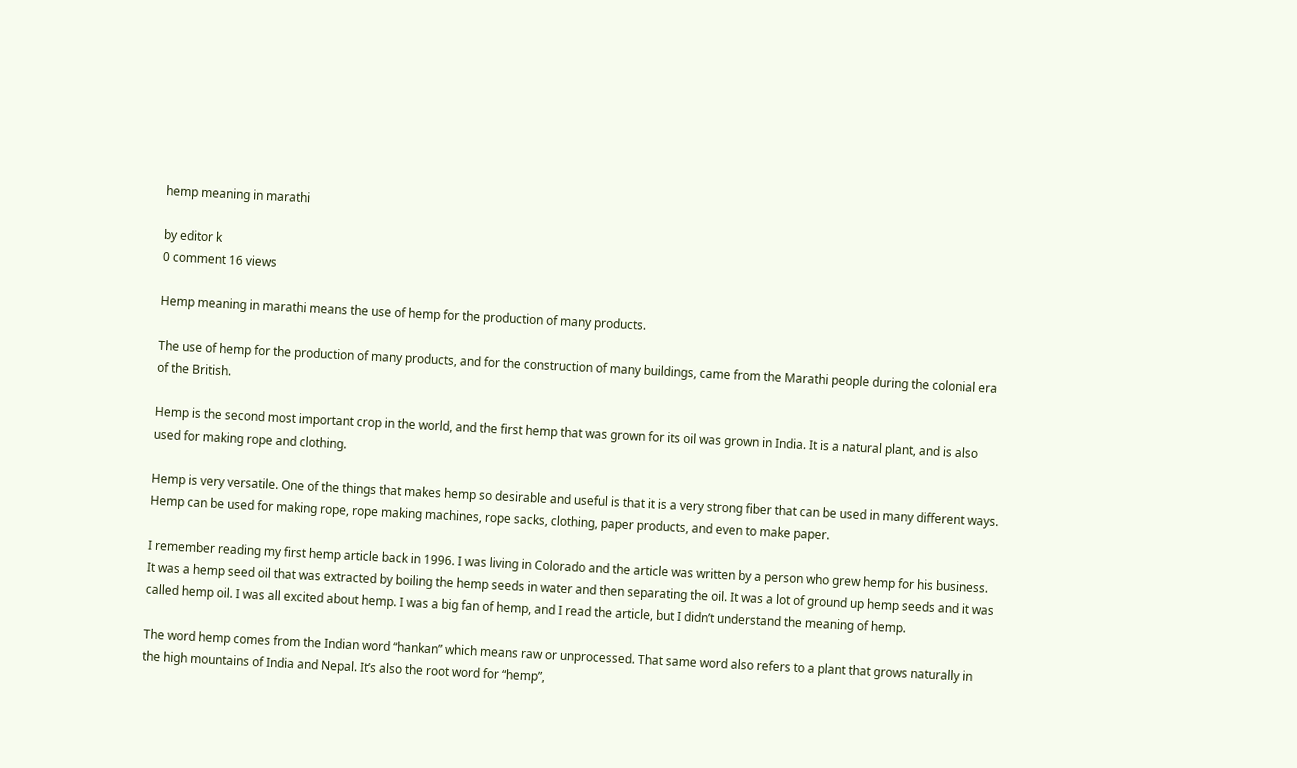hemp meaning in marathi

by editor k
0 comment 16 views

Hemp meaning in marathi means the use of hemp for the production of many products.

The use of hemp for the production of many products, and for the construction of many buildings, came from the Marathi people during the colonial era of the British.

Hemp is the second most important crop in the world, and the first hemp that was grown for its oil was grown in India. It is a natural plant, and is also used for making rope and clothing.

Hemp is very versatile. One of the things that makes hemp so desirable and useful is that it is a very strong fiber that can be used in many different ways. Hemp can be used for making rope, rope making machines, rope sacks, clothing, paper products, and even to make paper.

I remember reading my first hemp article back in 1996. I was living in Colorado and the article was written by a person who grew hemp for his business. It was a hemp seed oil that was extracted by boiling the hemp seeds in water and then separating the oil. It was a lot of ground up hemp seeds and it was called hemp oil. I was all excited about hemp. I was a big fan of hemp, and I read the article, but I didn’t understand the meaning of hemp.

The word hemp comes from the Indian word “hankan” which means raw or unprocessed. That same word also refers to a plant that grows naturally in the high mountains of India and Nepal. It’s also the root word for “hemp”,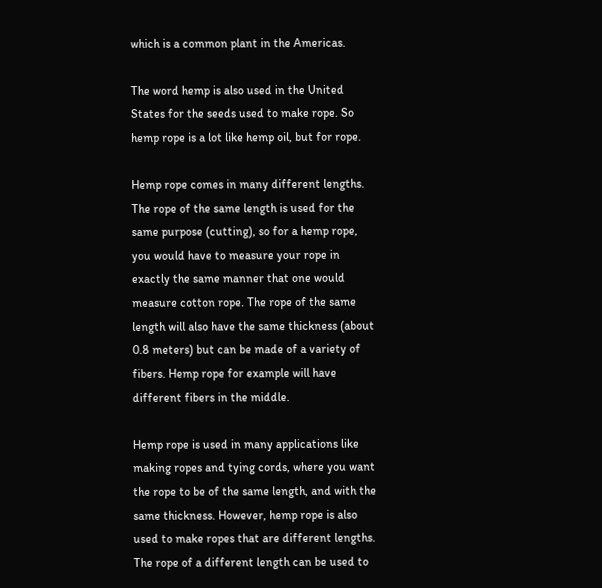which is a common plant in the Americas.

The word hemp is also used in the United States for the seeds used to make rope. So hemp rope is a lot like hemp oil, but for rope.

Hemp rope comes in many different lengths. The rope of the same length is used for the same purpose (cutting), so for a hemp rope, you would have to measure your rope in exactly the same manner that one would measure cotton rope. The rope of the same length will also have the same thickness (about 0.8 meters) but can be made of a variety of fibers. Hemp rope for example will have different fibers in the middle.

Hemp rope is used in many applications like making ropes and tying cords, where you want the rope to be of the same length, and with the same thickness. However, hemp rope is also used to make ropes that are different lengths. The rope of a different length can be used to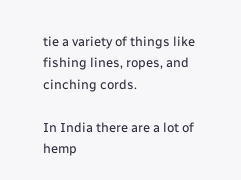tie a variety of things like fishing lines, ropes, and cinching cords.

In India there are a lot of hemp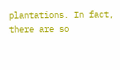plantations. In fact, there are so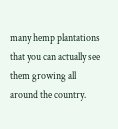many hemp plantations that you can actually see them growing all around the country.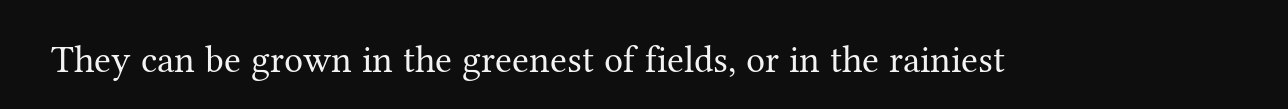They can be grown in the greenest of fields, or in the rainiest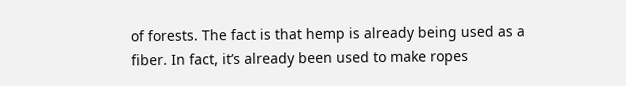of forests. The fact is that hemp is already being used as a fiber. In fact, it’s already been used to make ropes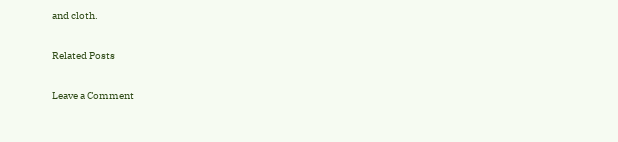and cloth.

Related Posts

Leave a Comment